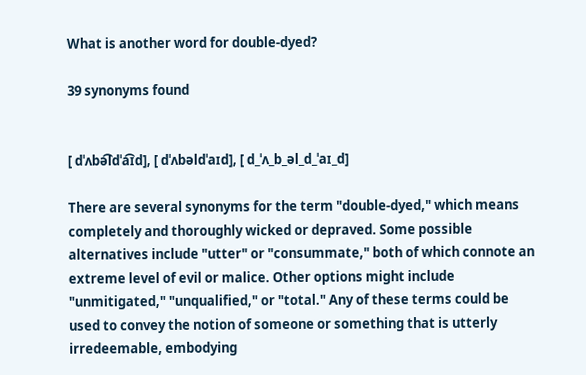What is another word for double-dyed?

39 synonyms found


[ dˈʌbə͡ldˈa͡ɪd], [ dˈʌbəldˈaɪd], [ d_ˈʌ_b_əl_d_ˈaɪ_d]

There are several synonyms for the term "double-dyed," which means completely and thoroughly wicked or depraved. Some possible alternatives include "utter" or "consummate," both of which connote an extreme level of evil or malice. Other options might include "unmitigated," "unqualified," or "total." Any of these terms could be used to convey the notion of someone or something that is utterly irredeemable, embodying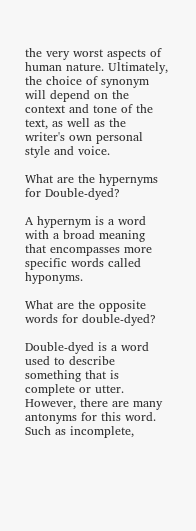the very worst aspects of human nature. Ultimately, the choice of synonym will depend on the context and tone of the text, as well as the writer's own personal style and voice.

What are the hypernyms for Double-dyed?

A hypernym is a word with a broad meaning that encompasses more specific words called hyponyms.

What are the opposite words for double-dyed?

Double-dyed is a word used to describe something that is complete or utter. However, there are many antonyms for this word. Such as incomplete,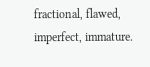fractional, flawed, imperfect, immature.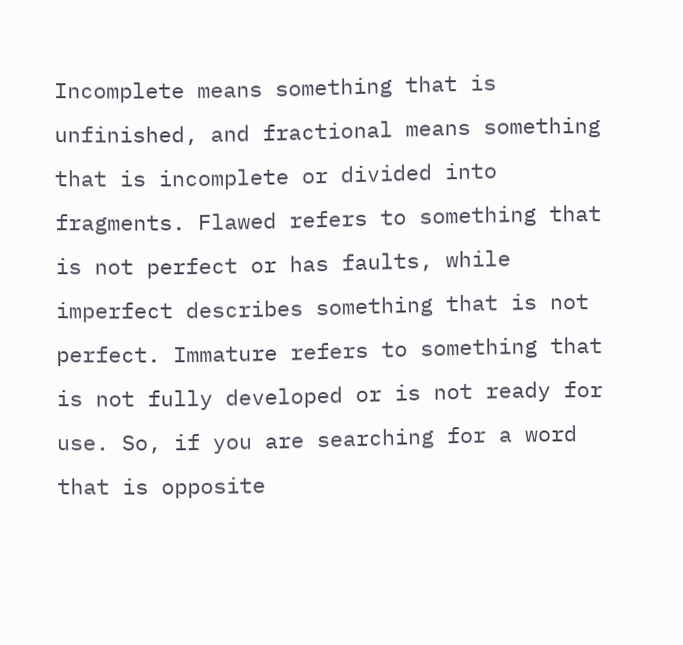Incomplete means something that is unfinished, and fractional means something that is incomplete or divided into fragments. Flawed refers to something that is not perfect or has faults, while imperfect describes something that is not perfect. Immature refers to something that is not fully developed or is not ready for use. So, if you are searching for a word that is opposite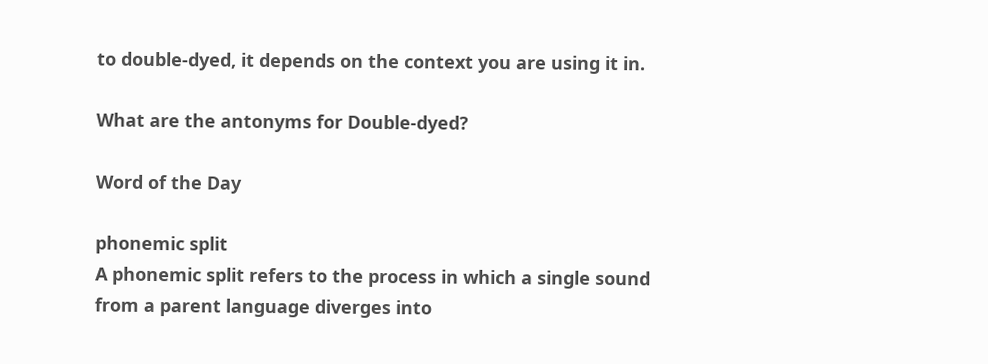to double-dyed, it depends on the context you are using it in.

What are the antonyms for Double-dyed?

Word of the Day

phonemic split
A phonemic split refers to the process in which a single sound from a parent language diverges into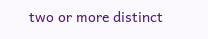two or more distinct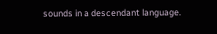sounds in a descendant language.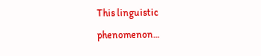This linguistic phenomenon...